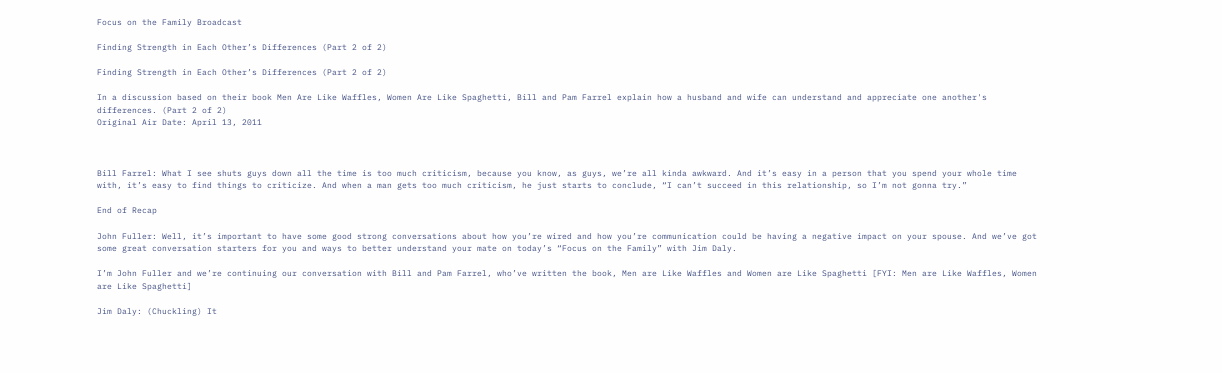Focus on the Family Broadcast

Finding Strength in Each Other’s Differences (Part 2 of 2)

Finding Strength in Each Other’s Differences (Part 2 of 2)

In a discussion based on their book Men Are Like Waffles, Women Are Like Spaghetti, Bill and Pam Farrel explain how a husband and wife can understand and appreciate one another's differences. (Part 2 of 2)
Original Air Date: April 13, 2011



Bill Farrel: What I see shuts guys down all the time is too much criticism, because you know, as guys, we’re all kinda awkward. And it’s easy in a person that you spend your whole time with, it’s easy to find things to criticize. And when a man gets too much criticism, he just starts to conclude, “I can’t succeed in this relationship, so I’m not gonna try.”

End of Recap

John Fuller: Well, it’s important to have some good strong conversations about how you’re wired and how you’re communication could be having a negative impact on your spouse. And we’ve got some great conversation starters for you and ways to better understand your mate on today’s “Focus on the Family” with Jim Daly.

I’m John Fuller and we’re continuing our conversation with Bill and Pam Farrel, who’ve written the book, Men are Like Waffles and Women are Like Spaghetti [FYI: Men are Like Waffles, Women are Like Spaghetti]

Jim Daly: (Chuckling) It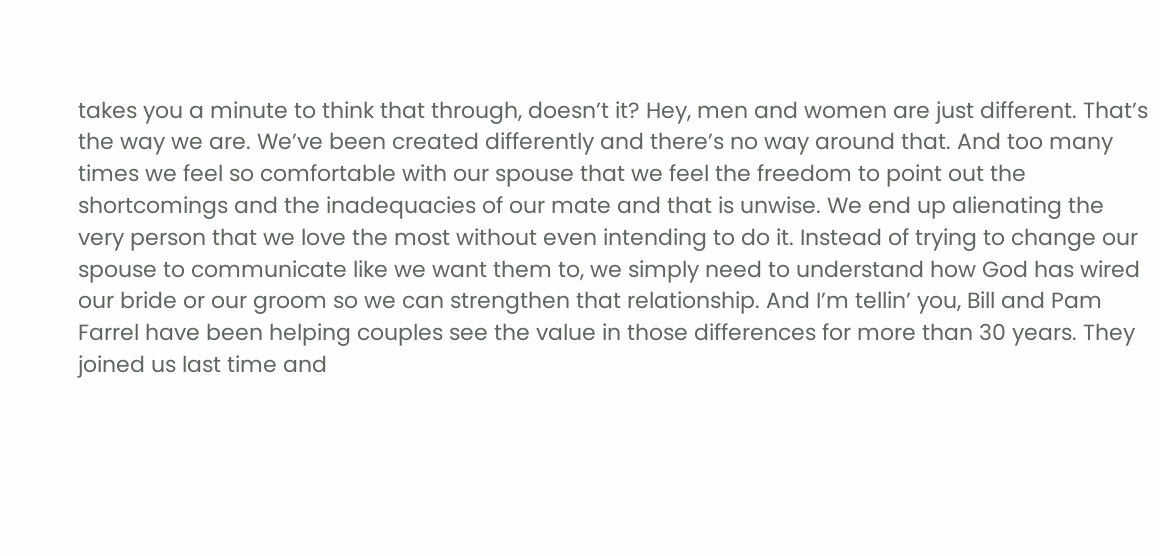takes you a minute to think that through, doesn’t it? Hey, men and women are just different. That’s the way we are. We’ve been created differently and there’s no way around that. And too many times we feel so comfortable with our spouse that we feel the freedom to point out the shortcomings and the inadequacies of our mate and that is unwise. We end up alienating the very person that we love the most without even intending to do it. Instead of trying to change our spouse to communicate like we want them to, we simply need to understand how God has wired our bride or our groom so we can strengthen that relationship. And I’m tellin’ you, Bill and Pam Farrel have been helping couples see the value in those differences for more than 30 years. They joined us last time and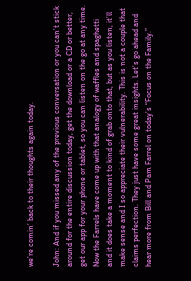we’re comin’ back to their thoughts again today.

John: And if you missed any of the previous conversation or you can’t stick around for the entire discussion today, get the download or a CD or better, get our app for your phone or tablet, so you can listen on the go at any time. Now the Farrels have come up with that analogy of waffles and spaghetti and it does take a moment to kind of grab onto that, but as you listen, it’ll make sense and I so appreciate their vulnerability. This is not a couple that claims perfection. They just have some great insights. Let’s go ahead and hear more from Bill and Pam Farrel on today’s “Focus on the Family.”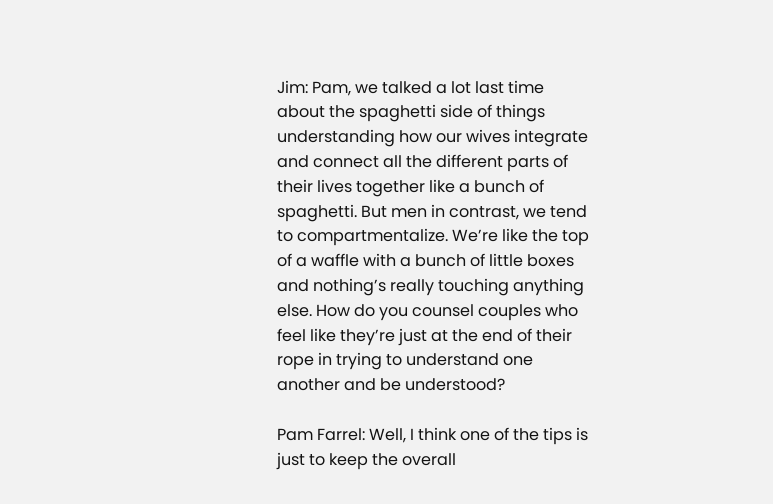Jim: Pam, we talked a lot last time about the spaghetti side of things understanding how our wives integrate and connect all the different parts of their lives together like a bunch of spaghetti. But men in contrast, we tend to compartmentalize. We’re like the top of a waffle with a bunch of little boxes and nothing’s really touching anything else. How do you counsel couples who feel like they’re just at the end of their rope in trying to understand one another and be understood?

Pam Farrel: Well, I think one of the tips is just to keep the overall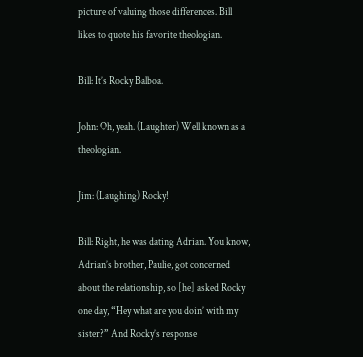picture of valuing those differences. Bill likes to quote his favorite theologian.

Bill: It’s Rocky Balboa.

John: Oh, yeah. (Laughter) Well known as a theologian.

Jim: (Laughing) Rocky!

Bill: Right, he was dating Adrian. You know, Adrian’s brother, Paulie, got concerned about the relationship, so [he] asked Rocky one day, “Hey what are you doin’ with my sister?” And Rocky’s response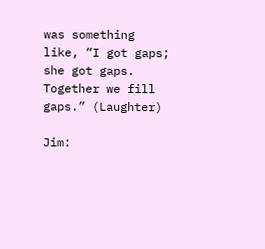was something like, “I got gaps; she got gaps. Together we fill gaps.” (Laughter)

Jim: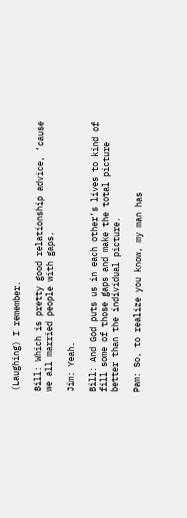(Laughing) I remember.

Bill: Which is pretty good relationship advice, ’cause we all married people with gaps.

Jim: Yeah.

Bill: And God puts us in each other’s lives to kind of fill some of those gaps and make the total picture better than the individual picture.

Pam: So, to realize you know, my man has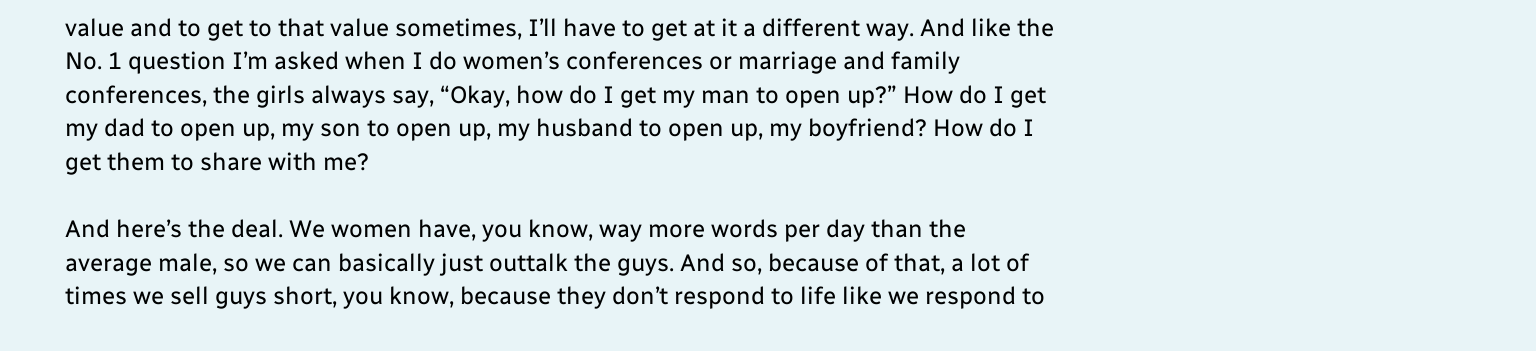value and to get to that value sometimes, I’ll have to get at it a different way. And like the No. 1 question I’m asked when I do women’s conferences or marriage and family conferences, the girls always say, “Okay, how do I get my man to open up?” How do I get my dad to open up, my son to open up, my husband to open up, my boyfriend? How do I get them to share with me?

And here’s the deal. We women have, you know, way more words per day than the average male, so we can basically just outtalk the guys. And so, because of that, a lot of times we sell guys short, you know, because they don’t respond to life like we respond to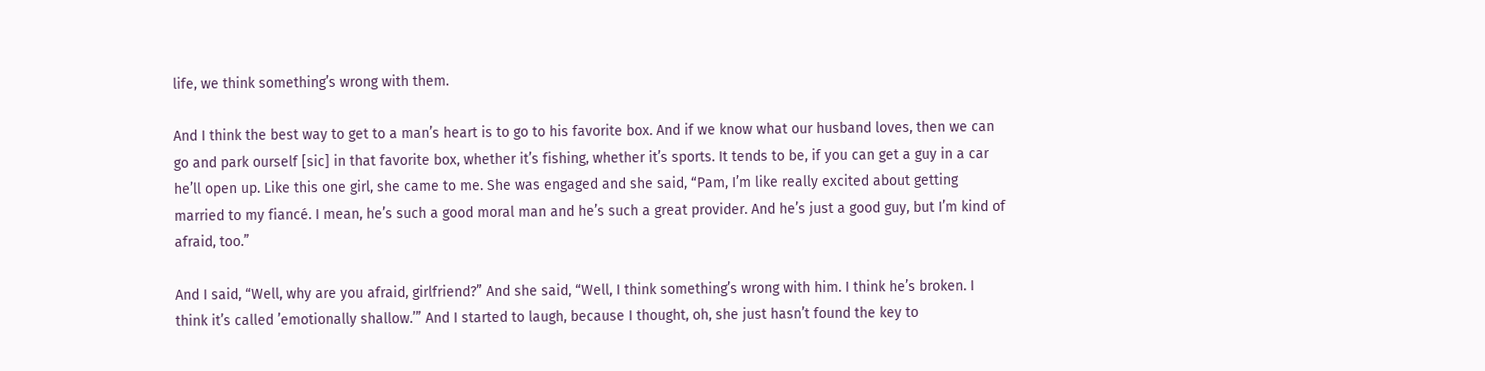life, we think something’s wrong with them.

And I think the best way to get to a man’s heart is to go to his favorite box. And if we know what our husband loves, then we can go and park ourself [sic] in that favorite box, whether it’s fishing, whether it’s sports. It tends to be, if you can get a guy in a car he’ll open up. Like this one girl, she came to me. She was engaged and she said, “Pam, I’m like really excited about getting married to my fiancé. I mean, he’s such a good moral man and he’s such a great provider. And he’s just a good guy, but I’m kind of afraid, too.”

And I said, “Well, why are you afraid, girlfriend?” And she said, “Well, I think something’s wrong with him. I think he’s broken. I think it’s called ’emotionally shallow.’” And I started to laugh, because I thought, oh, she just hasn’t found the key to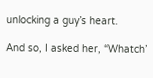unlocking a guy’s heart.

And so, I asked her, “Whatch’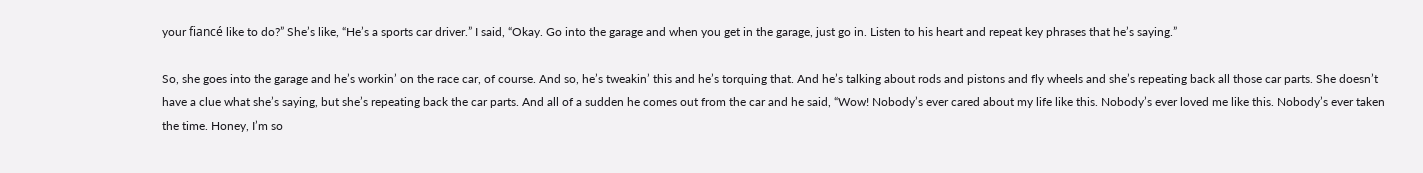your fiancé like to do?” She’s like, “He’s a sports car driver.” I said, “Okay. Go into the garage and when you get in the garage, just go in. Listen to his heart and repeat key phrases that he’s saying.”

So, she goes into the garage and he’s workin’ on the race car, of course. And so, he’s tweakin’ this and he’s torquing that. And he’s talking about rods and pistons and fly wheels and she’s repeating back all those car parts. She doesn’t have a clue what she’s saying, but she’s repeating back the car parts. And all of a sudden he comes out from the car and he said, “Wow! Nobody’s ever cared about my life like this. Nobody’s ever loved me like this. Nobody’s ever taken the time. Honey, I’m so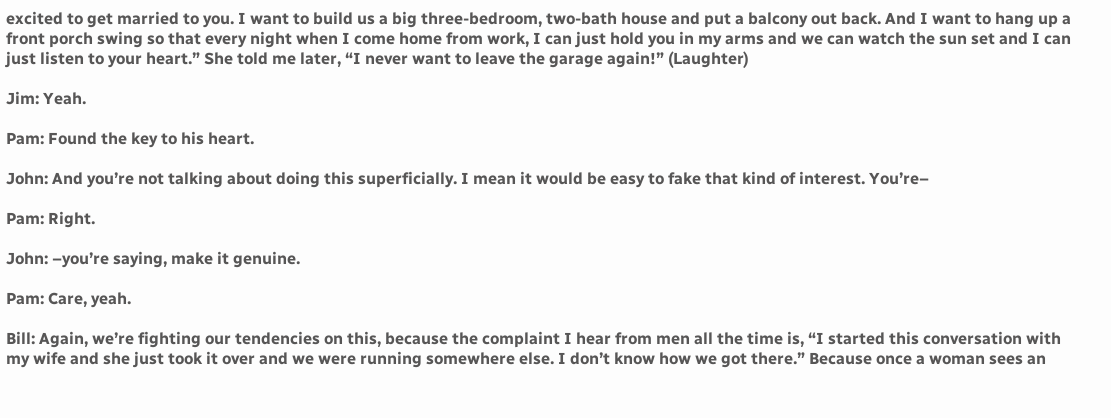excited to get married to you. I want to build us a big three-bedroom, two-bath house and put a balcony out back. And I want to hang up a front porch swing so that every night when I come home from work, I can just hold you in my arms and we can watch the sun set and I can just listen to your heart.” She told me later, “I never want to leave the garage again!” (Laughter)

Jim: Yeah.

Pam: Found the key to his heart.

John: And you’re not talking about doing this superficially. I mean it would be easy to fake that kind of interest. You’re–

Pam: Right.

John: –you’re saying, make it genuine.

Pam: Care, yeah.

Bill: Again, we’re fighting our tendencies on this, because the complaint I hear from men all the time is, “I started this conversation with my wife and she just took it over and we were running somewhere else. I don’t know how we got there.” Because once a woman sees an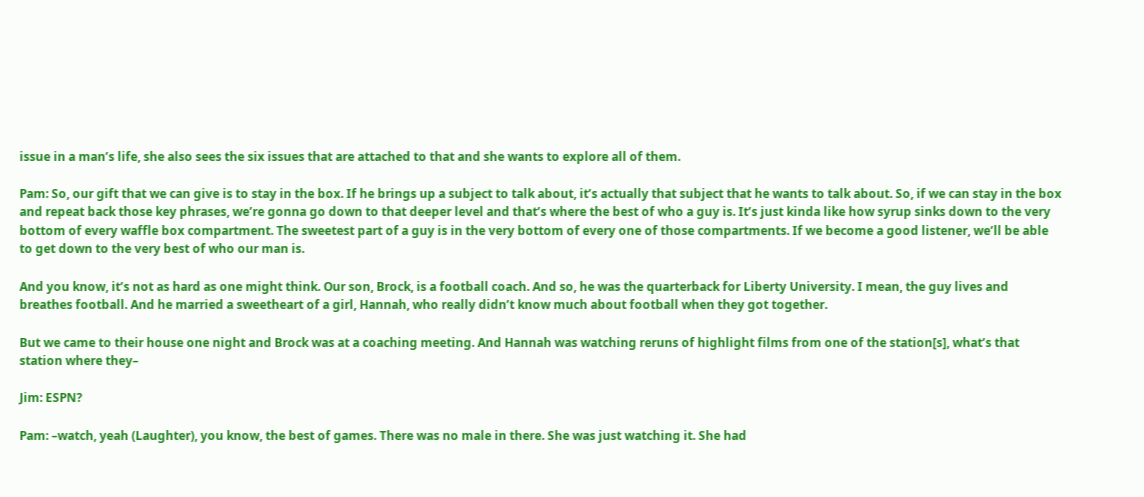issue in a man’s life, she also sees the six issues that are attached to that and she wants to explore all of them.

Pam: So, our gift that we can give is to stay in the box. If he brings up a subject to talk about, it’s actually that subject that he wants to talk about. So, if we can stay in the box and repeat back those key phrases, we’re gonna go down to that deeper level and that’s where the best of who a guy is. It’s just kinda like how syrup sinks down to the very bottom of every waffle box compartment. The sweetest part of a guy is in the very bottom of every one of those compartments. If we become a good listener, we’ll be able to get down to the very best of who our man is.

And you know, it’s not as hard as one might think. Our son, Brock, is a football coach. And so, he was the quarterback for Liberty University. I mean, the guy lives and breathes football. And he married a sweetheart of a girl, Hannah, who really didn’t know much about football when they got together.

But we came to their house one night and Brock was at a coaching meeting. And Hannah was watching reruns of highlight films from one of the station[s], what’s that station where they–

Jim: ESPN?

Pam: –watch, yeah (Laughter), you know, the best of games. There was no male in there. She was just watching it. She had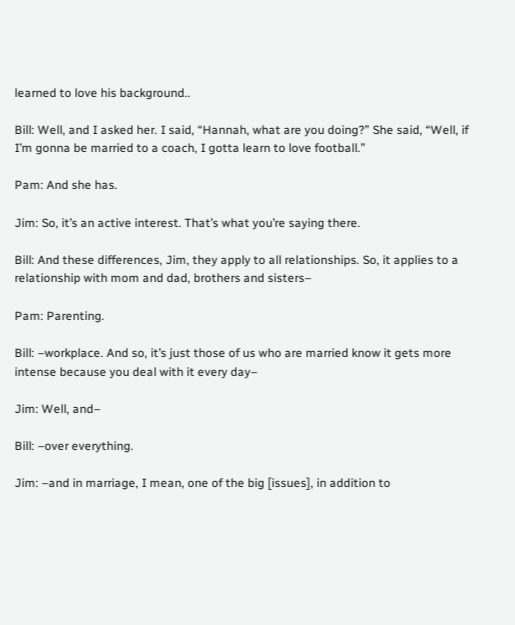learned to love his background..

Bill: Well, and I asked her. I said, “Hannah, what are you doing?” She said, “Well, if I’m gonna be married to a coach, I gotta learn to love football.”

Pam: And she has.

Jim: So, it’s an active interest. That’s what you’re saying there.

Bill: And these differences, Jim, they apply to all relationships. So, it applies to a relationship with mom and dad, brothers and sisters–

Pam: Parenting.

Bill: –workplace. And so, it’s just those of us who are married know it gets more intense because you deal with it every day–

Jim: Well, and–

Bill: –over everything.

Jim: –and in marriage, I mean, one of the big [issues], in addition to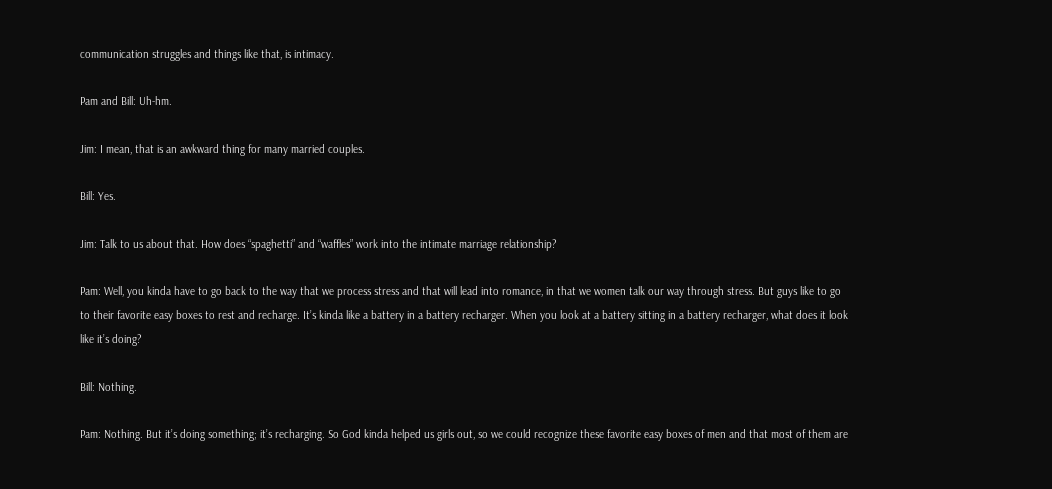communication struggles and things like that, is intimacy.

Pam and Bill: Uh-hm.

Jim: I mean, that is an awkward thing for many married couples.

Bill: Yes.

Jim: Talk to us about that. How does “spaghetti” and “waffles” work into the intimate marriage relationship?

Pam: Well, you kinda have to go back to the way that we process stress and that will lead into romance, in that we women talk our way through stress. But guys like to go to their favorite easy boxes to rest and recharge. It’s kinda like a battery in a battery recharger. When you look at a battery sitting in a battery recharger, what does it look like it’s doing?

Bill: Nothing.

Pam: Nothing. But it’s doing something; it’s recharging. So God kinda helped us girls out, so we could recognize these favorite easy boxes of men and that most of them are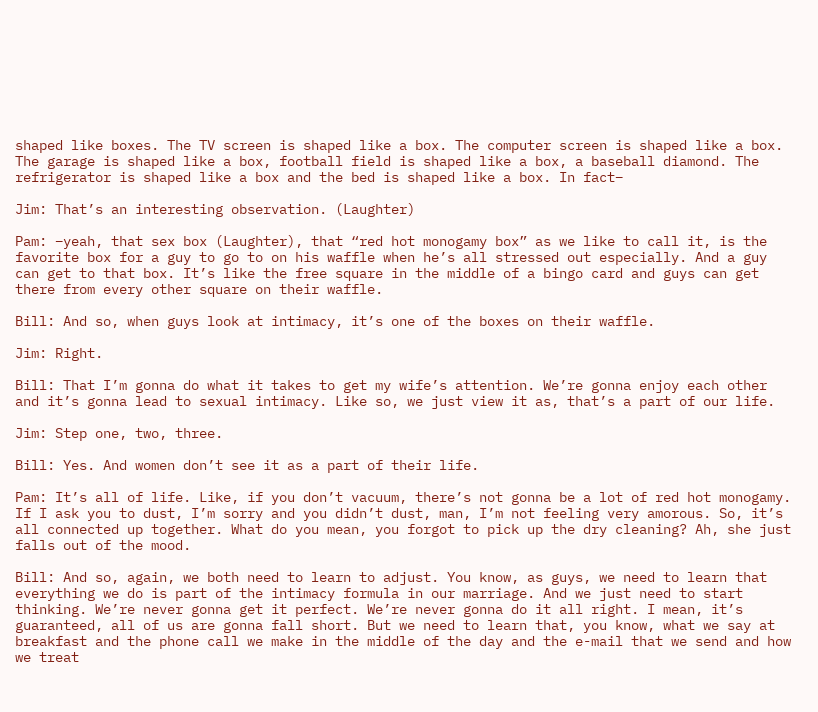shaped like boxes. The TV screen is shaped like a box. The computer screen is shaped like a box. The garage is shaped like a box, football field is shaped like a box, a baseball diamond. The refrigerator is shaped like a box and the bed is shaped like a box. In fact–

Jim: That’s an interesting observation. (Laughter)

Pam: –yeah, that sex box (Laughter), that “red hot monogamy box” as we like to call it, is the favorite box for a guy to go to on his waffle when he’s all stressed out especially. And a guy can get to that box. It’s like the free square in the middle of a bingo card and guys can get there from every other square on their waffle.

Bill: And so, when guys look at intimacy, it’s one of the boxes on their waffle.

Jim: Right.

Bill: That I’m gonna do what it takes to get my wife’s attention. We’re gonna enjoy each other and it’s gonna lead to sexual intimacy. Like so, we just view it as, that’s a part of our life.

Jim: Step one, two, three.

Bill: Yes. And women don’t see it as a part of their life.

Pam: It’s all of life. Like, if you don’t vacuum, there’s not gonna be a lot of red hot monogamy. If I ask you to dust, I’m sorry and you didn’t dust, man, I’m not feeling very amorous. So, it’s all connected up together. What do you mean, you forgot to pick up the dry cleaning? Ah, she just falls out of the mood.

Bill: And so, again, we both need to learn to adjust. You know, as guys, we need to learn that everything we do is part of the intimacy formula in our marriage. And we just need to start thinking. We’re never gonna get it perfect. We’re never gonna do it all right. I mean, it’s guaranteed, all of us are gonna fall short. But we need to learn that, you know, what we say at breakfast and the phone call we make in the middle of the day and the e-mail that we send and how we treat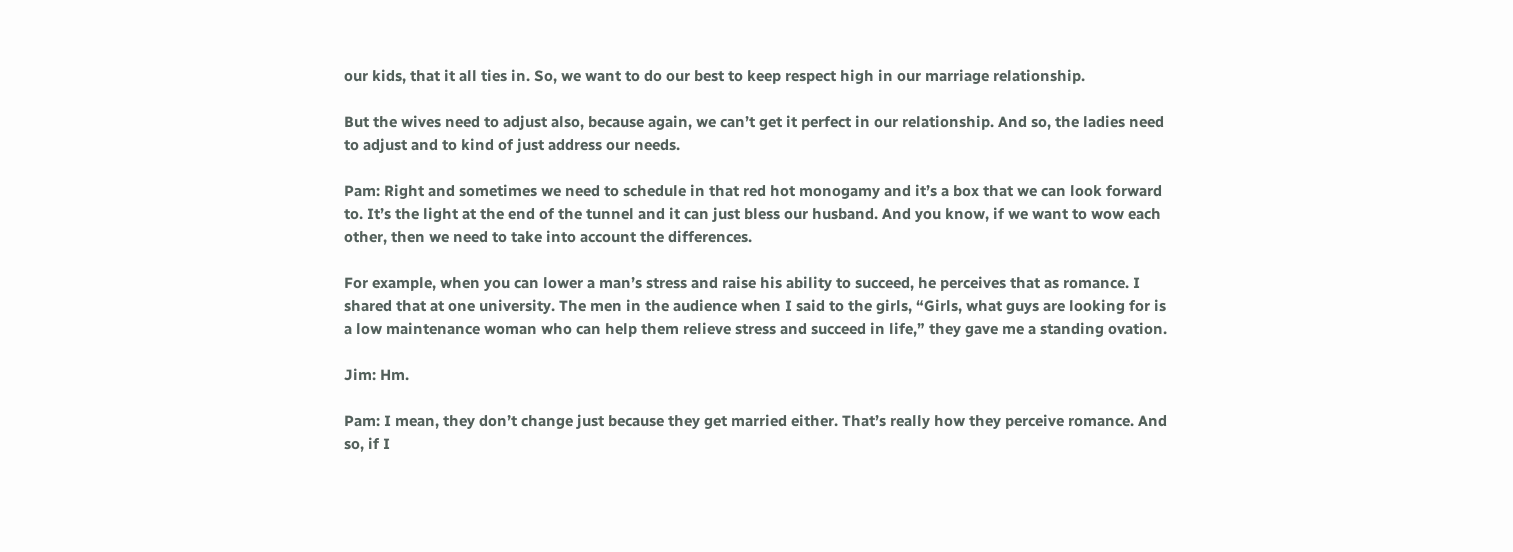our kids, that it all ties in. So, we want to do our best to keep respect high in our marriage relationship.

But the wives need to adjust also, because again, we can’t get it perfect in our relationship. And so, the ladies need to adjust and to kind of just address our needs.

Pam: Right and sometimes we need to schedule in that red hot monogamy and it’s a box that we can look forward to. It’s the light at the end of the tunnel and it can just bless our husband. And you know, if we want to wow each other, then we need to take into account the differences.

For example, when you can lower a man’s stress and raise his ability to succeed, he perceives that as romance. I shared that at one university. The men in the audience when I said to the girls, “Girls, what guys are looking for is a low maintenance woman who can help them relieve stress and succeed in life,” they gave me a standing ovation.

Jim: Hm.

Pam: I mean, they don’t change just because they get married either. That’s really how they perceive romance. And so, if I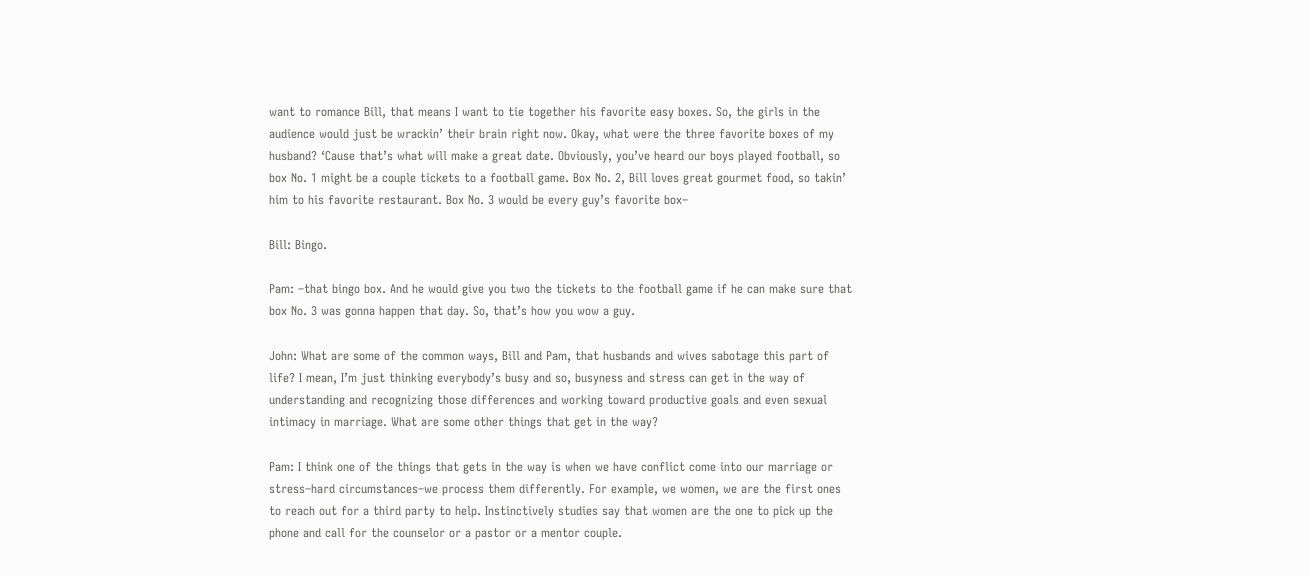want to romance Bill, that means I want to tie together his favorite easy boxes. So, the girls in the audience would just be wrackin’ their brain right now. Okay, what were the three favorite boxes of my husband? ‘Cause that’s what will make a great date. Obviously, you’ve heard our boys played football, so box No. 1 might be a couple tickets to a football game. Box No. 2, Bill loves great gourmet food, so takin’ him to his favorite restaurant. Box No. 3 would be every guy’s favorite box–

Bill: Bingo.

Pam: –that bingo box. And he would give you two the tickets to the football game if he can make sure that box No. 3 was gonna happen that day. So, that’s how you wow a guy.

John: What are some of the common ways, Bill and Pam, that husbands and wives sabotage this part of life? I mean, I’m just thinking everybody’s busy and so, busyness and stress can get in the way of understanding and recognizing those differences and working toward productive goals and even sexual intimacy in marriage. What are some other things that get in the way?

Pam: I think one of the things that gets in the way is when we have conflict come into our marriage or stress–hard circumstances–we process them differently. For example, we women, we are the first ones to reach out for a third party to help. Instinctively studies say that women are the one to pick up the phone and call for the counselor or a pastor or a mentor couple.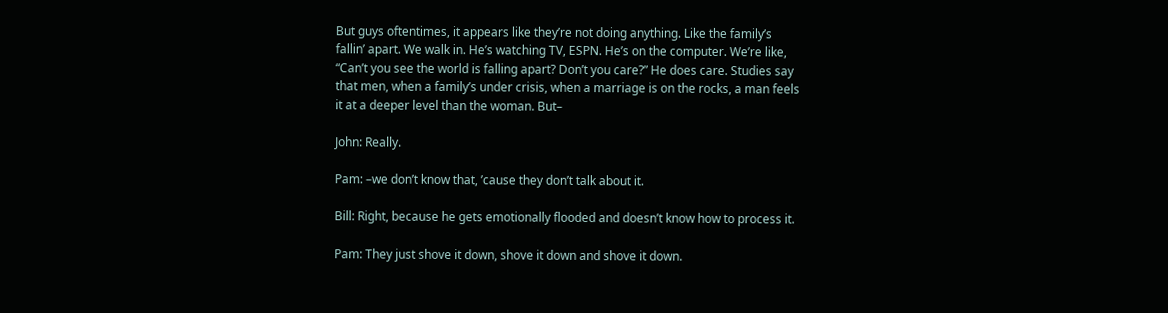But guys oftentimes, it appears like they’re not doing anything. Like the family’s fallin’ apart. We walk in. He’s watching TV, ESPN. He’s on the computer. We’re like, “Can’t you see the world is falling apart? Don’t you care?” He does care. Studies say that men, when a family’s under crisis, when a marriage is on the rocks, a man feels it at a deeper level than the woman. But–

John: Really.

Pam: –we don’t know that, ’cause they don’t talk about it.

Bill: Right, because he gets emotionally flooded and doesn’t know how to process it.

Pam: They just shove it down, shove it down and shove it down.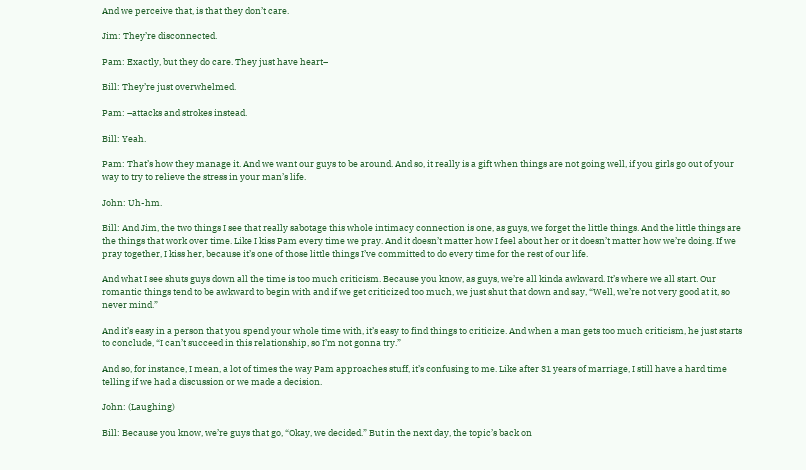And we perceive that, is that they don’t care.

Jim: They’re disconnected.

Pam: Exactly, but they do care. They just have heart–

Bill: They’re just overwhelmed.

Pam: –attacks and strokes instead.

Bill: Yeah.

Pam: That’s how they manage it. And we want our guys to be around. And so, it really is a gift when things are not going well, if you girls go out of your way to try to relieve the stress in your man’s life.

John: Uh-hm.

Bill: And Jim, the two things I see that really sabotage this whole intimacy connection is one, as guys, we forget the little things. And the little things are the things that work over time. Like I kiss Pam every time we pray. And it doesn’t matter how I feel about her or it doesn’t matter how we’re doing. If we pray together, I kiss her, because it’s one of those little things I’ve committed to do every time for the rest of our life.

And what I see shuts guys down all the time is too much criticism. Because you know, as guys, we’re all kinda awkward. It’s where we all start. Our romantic things tend to be awkward to begin with and if we get criticized too much, we just shut that down and say, “Well, we’re not very good at it, so never mind.”

And it’s easy in a person that you spend your whole time with, it’s easy to find things to criticize. And when a man gets too much criticism, he just starts to conclude, “I can’t succeed in this relationship, so I’m not gonna try.”

And so, for instance, I mean, a lot of times the way Pam approaches stuff, it’s confusing to me. Like after 31 years of marriage, I still have a hard time telling if we had a discussion or we made a decision.

John: (Laughing)

Bill: Because you know, we’re guys that go, “Okay, we decided.” But in the next day, the topic’s back on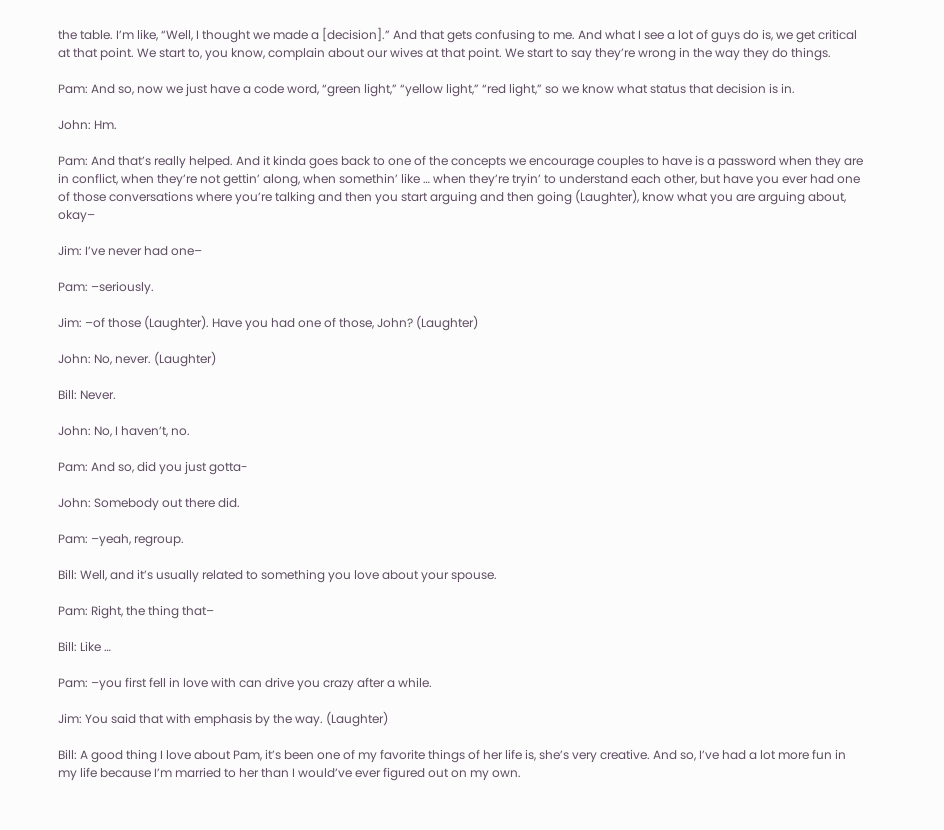the table. I’m like, “Well, I thought we made a [decision].” And that gets confusing to me. And what I see a lot of guys do is, we get critical at that point. We start to, you know, complain about our wives at that point. We start to say they’re wrong in the way they do things.

Pam: And so, now we just have a code word, “green light,” “yellow light,” “red light,” so we know what status that decision is in.

John: Hm.

Pam: And that’s really helped. And it kinda goes back to one of the concepts we encourage couples to have is a password when they are in conflict, when they’re not gettin’ along, when somethin’ like … when they’re tryin’ to understand each other, but have you ever had one of those conversations where you’re talking and then you start arguing and then going (Laughter), know what you are arguing about, okay–

Jim: I’ve never had one–

Pam: –seriously.

Jim: –of those (Laughter). Have you had one of those, John? (Laughter)

John: No, never. (Laughter)

Bill: Never.

John: No, I haven’t, no.

Pam: And so, did you just gotta-

John: Somebody out there did.

Pam: –yeah, regroup.

Bill: Well, and it’s usually related to something you love about your spouse.

Pam: Right, the thing that–

Bill: Like …

Pam: –you first fell in love with can drive you crazy after a while.

Jim: You said that with emphasis by the way. (Laughter)

Bill: A good thing I love about Pam, it’s been one of my favorite things of her life is, she’s very creative. And so, I’ve had a lot more fun in my life because I’m married to her than I would’ve ever figured out on my own.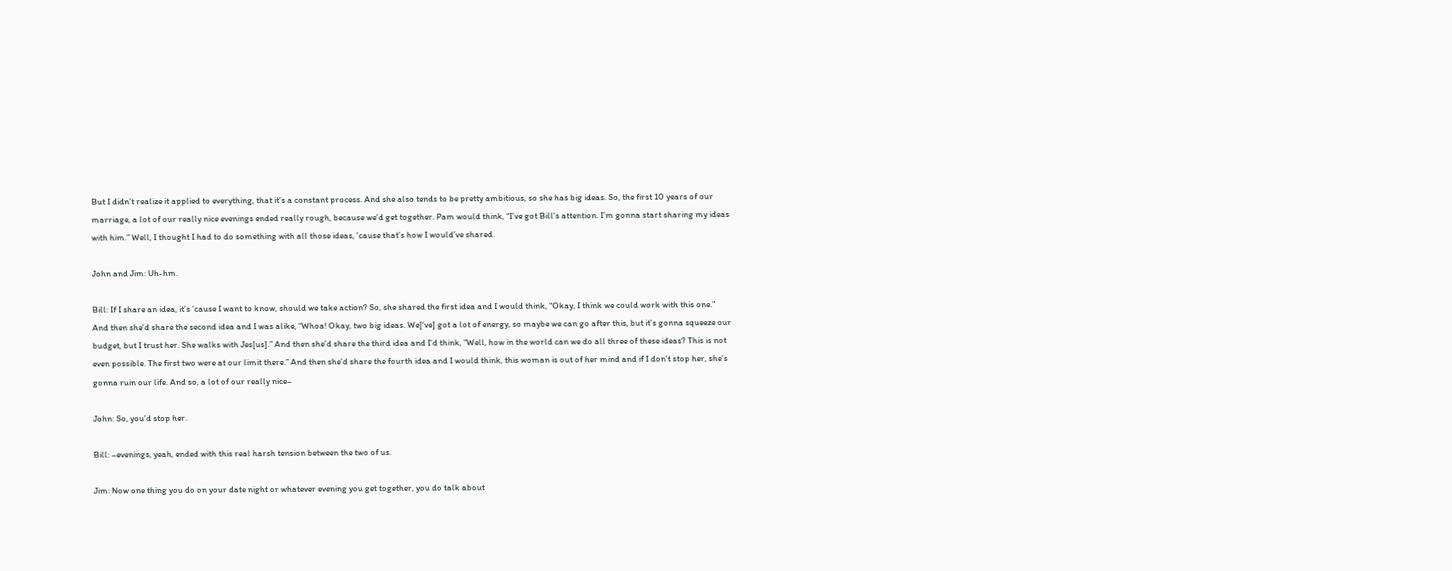But I didn’t realize it applied to everything, that it’s a constant process. And she also tends to be pretty ambitious, so she has big ideas. So, the first 10 years of our marriage, a lot of our really nice evenings ended really rough, because we’d get together. Pam would think, “I’ve got Bill’s attention. I’m gonna start sharing my ideas with him.” Well, I thought I had to do something with all those ideas, ’cause that’s how I would’ve shared.

John and Jim: Uh-hm.

Bill: If I share an idea, it’s ’cause I want to know, should we take action? So, she shared the first idea and I would think, “Okay, I think we could work with this one.” And then she’d share the second idea and I was alike, “Whoa! Okay, two big ideas. We[‘ve] got a lot of energy, so maybe we can go after this, but it’s gonna squeeze our budget, but I trust her. She walks with Jes[us].” And then she’d share the third idea and I’d think, “Well, how in the world can we do all three of these ideas? This is not even possible. The first two were at our limit there.” And then she’d share the fourth idea and I would think, this woman is out of her mind and if I don’t stop her, she’s gonna ruin our life. And so, a lot of our really nice–

John: So, you’d stop her.

Bill: –evenings, yeah, ended with this real harsh tension between the two of us.

Jim: Now one thing you do on your date night or whatever evening you get together, you do talk about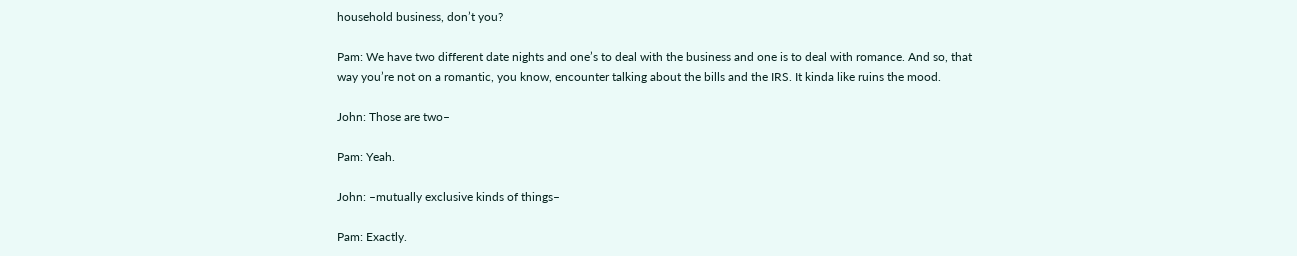household business, don’t you?

Pam: We have two different date nights and one’s to deal with the business and one is to deal with romance. And so, that way you’re not on a romantic, you know, encounter talking about the bills and the IRS. It kinda like ruins the mood.

John: Those are two–

Pam: Yeah.

John: –mutually exclusive kinds of things–

Pam: Exactly.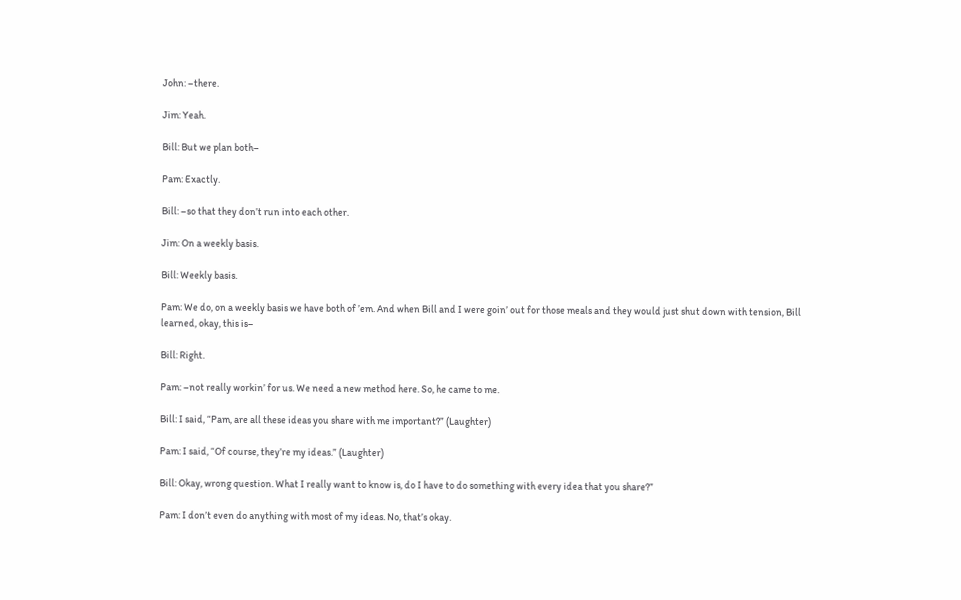John: –there.

Jim: Yeah.

Bill: But we plan both–

Pam: Exactly.

Bill: –so that they don’t run into each other.

Jim: On a weekly basis.

Bill: Weekly basis.

Pam: We do, on a weekly basis we have both of ’em. And when Bill and I were goin’ out for those meals and they would just shut down with tension, Bill learned, okay, this is–

Bill: Right.

Pam: –not really workin’ for us. We need a new method here. So, he came to me.

Bill: I said, “Pam, are all these ideas you share with me important?” (Laughter)

Pam: I said, “Of course, they’re my ideas.” (Laughter)

Bill: Okay, wrong question. What I really want to know is, do I have to do something with every idea that you share?”

Pam: I don’t even do anything with most of my ideas. No, that’s okay.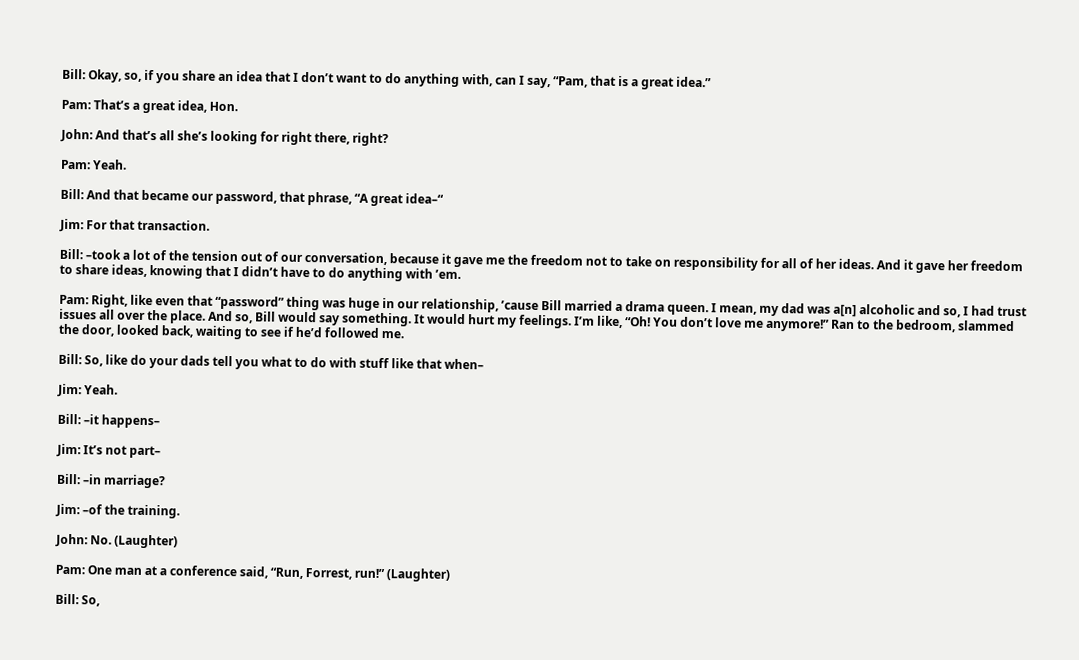Bill: Okay, so, if you share an idea that I don’t want to do anything with, can I say, “Pam, that is a great idea.”

Pam: That’s a great idea, Hon.

John: And that’s all she’s looking for right there, right?

Pam: Yeah.

Bill: And that became our password, that phrase, “A great idea–“

Jim: For that transaction.

Bill: –took a lot of the tension out of our conversation, because it gave me the freedom not to take on responsibility for all of her ideas. And it gave her freedom to share ideas, knowing that I didn’t have to do anything with ’em.

Pam: Right, like even that “password” thing was huge in our relationship, ’cause Bill married a drama queen. I mean, my dad was a[n] alcoholic and so, I had trust issues all over the place. And so, Bill would say something. It would hurt my feelings. I’m like, “Oh! You don’t love me anymore!” Ran to the bedroom, slammed the door, looked back, waiting to see if he’d followed me.

Bill: So, like do your dads tell you what to do with stuff like that when–

Jim: Yeah.

Bill: –it happens–

Jim: It’s not part–

Bill: –in marriage?

Jim: –of the training.

John: No. (Laughter)

Pam: One man at a conference said, “Run, Forrest, run!” (Laughter)

Bill: So,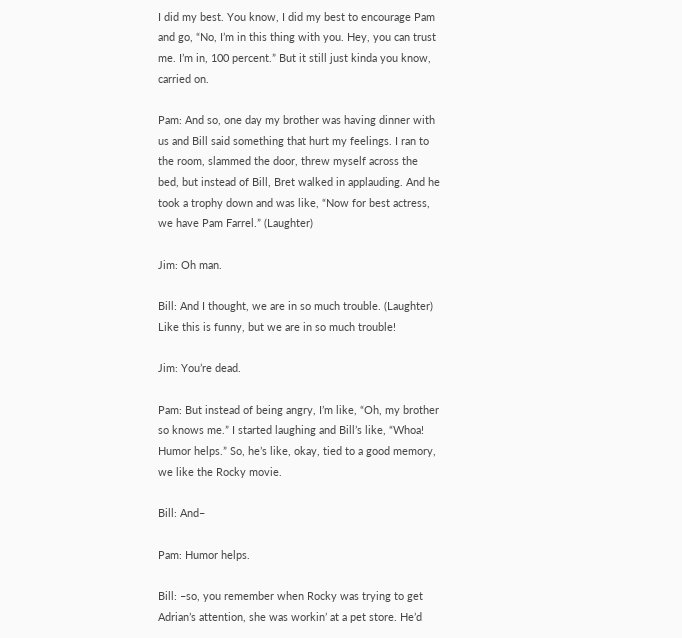I did my best. You know, I did my best to encourage Pam and go, “No, I’m in this thing with you. Hey, you can trust me. I’m in, 100 percent.” But it still just kinda you know, carried on.

Pam: And so, one day my brother was having dinner with us and Bill said something that hurt my feelings. I ran to the room, slammed the door, threw myself across the bed, but instead of Bill, Bret walked in applauding. And he took a trophy down and was like, “Now for best actress, we have Pam Farrel.” (Laughter)

Jim: Oh man.

Bill: And I thought, we are in so much trouble. (Laughter) Like this is funny, but we are in so much trouble!

Jim: You’re dead.

Pam: But instead of being angry, I’m like, “Oh, my brother so knows me.” I started laughing and Bill’s like, “Whoa! Humor helps.” So, he’s like, okay, tied to a good memory, we like the Rocky movie.

Bill: And–

Pam: Humor helps.

Bill: –so, you remember when Rocky was trying to get Adrian’s attention, she was workin’ at a pet store. He’d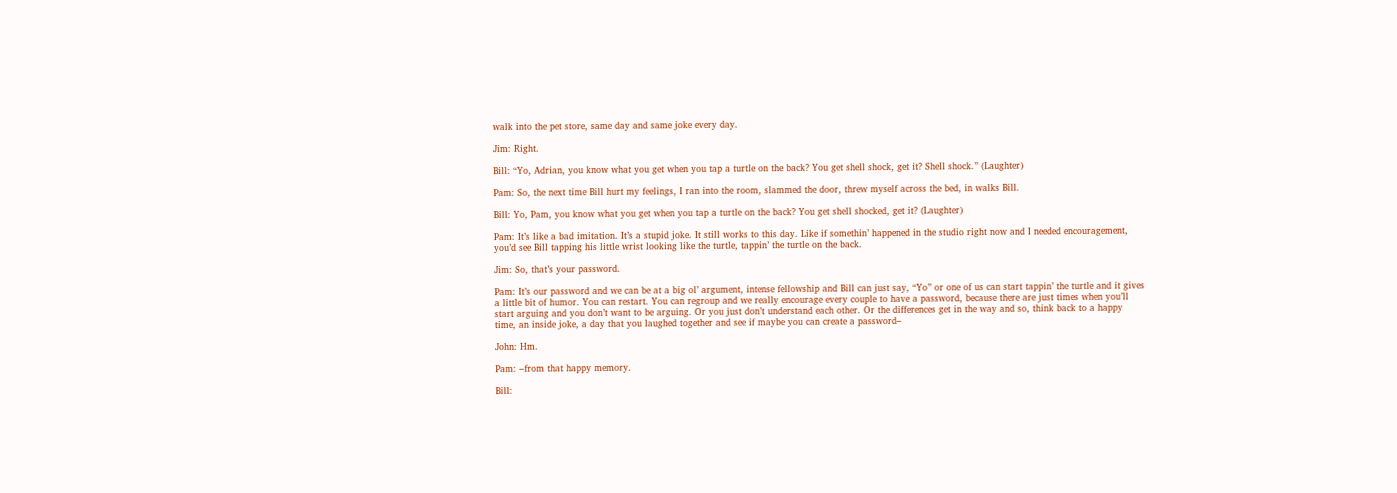walk into the pet store, same day and same joke every day.

Jim: Right.

Bill: “Yo, Adrian, you know what you get when you tap a turtle on the back? You get shell shock, get it? Shell shock.” (Laughter)

Pam: So, the next time Bill hurt my feelings, I ran into the room, slammed the door, threw myself across the bed, in walks Bill.

Bill: Yo, Pam, you know what you get when you tap a turtle on the back? You get shell shocked, get it? (Laughter)

Pam: It’s like a bad imitation. It’s a stupid joke. It still works to this day. Like if somethin’ happened in the studio right now and I needed encouragement, you’d see Bill tapping his little wrist looking like the turtle, tappin’ the turtle on the back.

Jim: So, that’s your password.

Pam: It’s our password and we can be at a big ol’ argument, intense fellowship and Bill can just say, “Yo” or one of us can start tappin’ the turtle and it gives a little bit of humor. You can restart. You can regroup and we really encourage every couple to have a password, because there are just times when you’ll start arguing and you don’t want to be arguing. Or you just don’t understand each other. Or the differences get in the way and so, think back to a happy time, an inside joke, a day that you laughed together and see if maybe you can create a password–

John: Hm.

Pam: –from that happy memory.

Bill: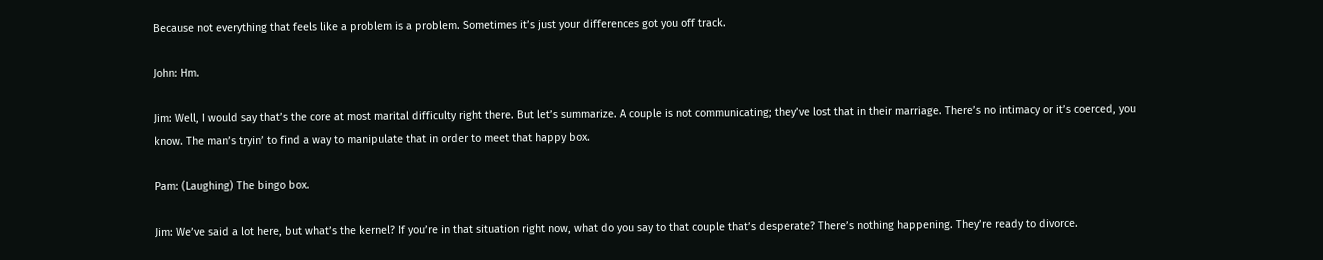Because not everything that feels like a problem is a problem. Sometimes it’s just your differences got you off track.

John: Hm.

Jim: Well, I would say that’s the core at most marital difficulty right there. But let’s summarize. A couple is not communicating; they’ve lost that in their marriage. There’s no intimacy or it’s coerced, you know. The man’s tryin’ to find a way to manipulate that in order to meet that happy box.

Pam: (Laughing) The bingo box.

Jim: We’ve said a lot here, but what’s the kernel? If you’re in that situation right now, what do you say to that couple that’s desperate? There’s nothing happening. They’re ready to divorce.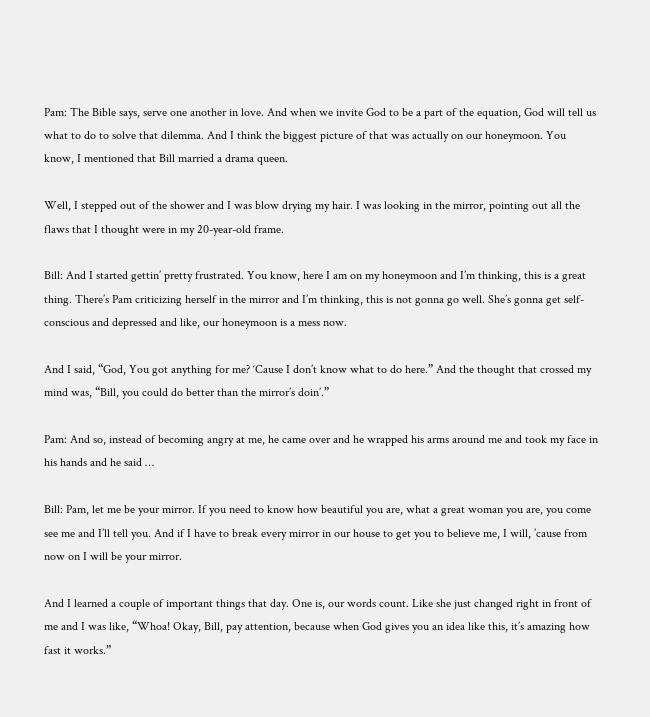Pam: The Bible says, serve one another in love. And when we invite God to be a part of the equation, God will tell us what to do to solve that dilemma. And I think the biggest picture of that was actually on our honeymoon. You know, I mentioned that Bill married a drama queen.

Well, I stepped out of the shower and I was blow drying my hair. I was looking in the mirror, pointing out all the flaws that I thought were in my 20-year-old frame.

Bill: And I started gettin’ pretty frustrated. You know, here I am on my honeymoon and I’m thinking, this is a great thing. There’s Pam criticizing herself in the mirror and I’m thinking, this is not gonna go well. She’s gonna get self-conscious and depressed and like, our honeymoon is a mess now.

And I said, “God, You got anything for me? ‘Cause I don’t know what to do here.” And the thought that crossed my mind was, “Bill, you could do better than the mirror’s doin’.”

Pam: And so, instead of becoming angry at me, he came over and he wrapped his arms around me and took my face in his hands and he said …

Bill: Pam, let me be your mirror. If you need to know how beautiful you are, what a great woman you are, you come see me and I’ll tell you. And if I have to break every mirror in our house to get you to believe me, I will, ’cause from now on I will be your mirror.

And I learned a couple of important things that day. One is, our words count. Like she just changed right in front of me and I was like, “Whoa! Okay, Bill, pay attention, because when God gives you an idea like this, it’s amazing how fast it works.”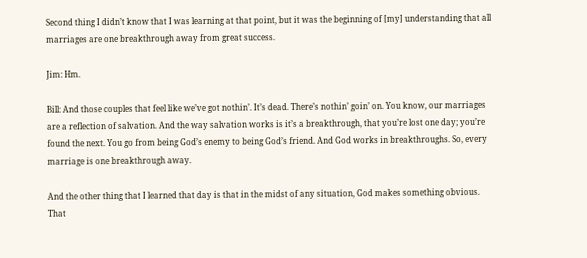Second thing I didn’t know that I was learning at that point, but it was the beginning of [my] understanding that all marriages are one breakthrough away from great success.

Jim: Hm.

Bill: And those couples that feel like we’ve got nothin’. It’s dead. There’s nothin’ goin’ on. You know, our marriages are a reflection of salvation. And the way salvation works is it’s a breakthrough, that you’re lost one day; you’re found the next. You go from being God’s enemy to being God’s friend. And God works in breakthroughs. So, every marriage is one breakthrough away.

And the other thing that I learned that day is that in the midst of any situation, God makes something obvious. That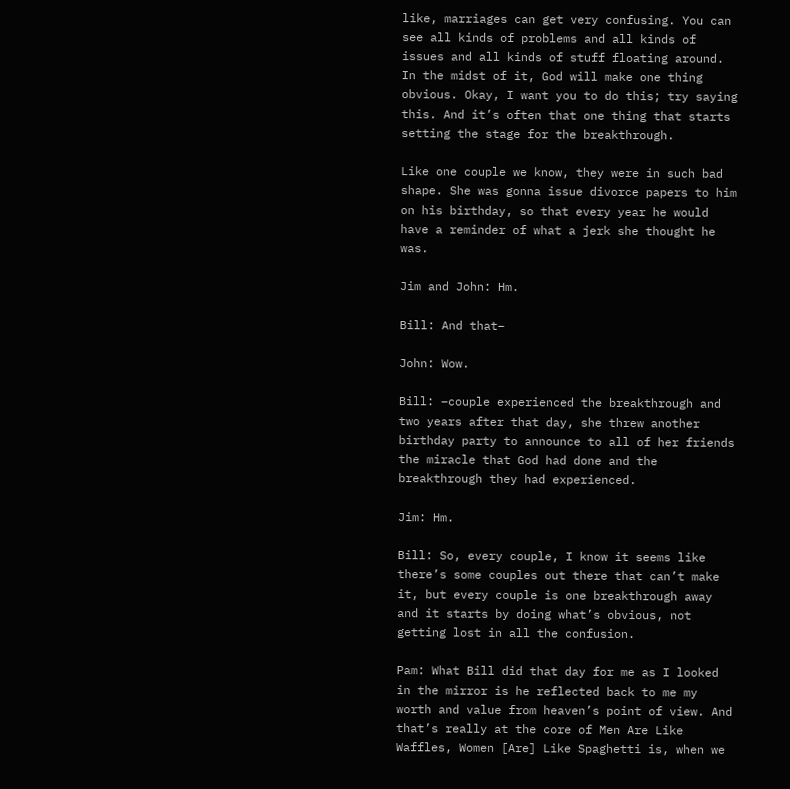like, marriages can get very confusing. You can see all kinds of problems and all kinds of issues and all kinds of stuff floating around. In the midst of it, God will make one thing obvious. Okay, I want you to do this; try saying this. And it’s often that one thing that starts setting the stage for the breakthrough.

Like one couple we know, they were in such bad shape. She was gonna issue divorce papers to him on his birthday, so that every year he would have a reminder of what a jerk she thought he was.

Jim and John: Hm.

Bill: And that–

John: Wow.

Bill: –couple experienced the breakthrough and two years after that day, she threw another birthday party to announce to all of her friends the miracle that God had done and the breakthrough they had experienced.

Jim: Hm.

Bill: So, every couple, I know it seems like there’s some couples out there that can’t make it, but every couple is one breakthrough away and it starts by doing what’s obvious, not getting lost in all the confusion.

Pam: What Bill did that day for me as I looked in the mirror is he reflected back to me my worth and value from heaven’s point of view. And that’s really at the core of Men Are Like Waffles, Women [Are] Like Spaghetti is, when we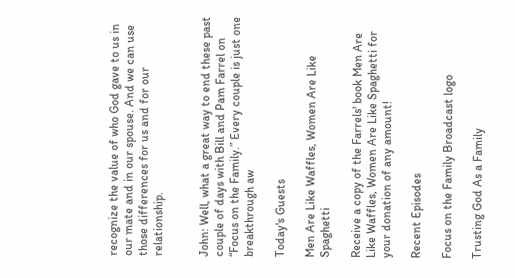recognize the value of who God gave to us in our mate and in our spouse. And we can use those differences for us and for our relationship.


John: Well, what a great way to end these past couple of days with Bill and Pam Farrel on “Focus on the Family.” Every couple is just one breakthrough aw

Today's Guests

Men Are Like Waffles, Women Are Like Spaghetti

Receive a copy of the Farrels' book Men Are Like Waffles, Women Are Like Spaghetti for your donation of any amount!

Recent Episodes

Focus on the Family Broadcast logo

Trusting God As a Family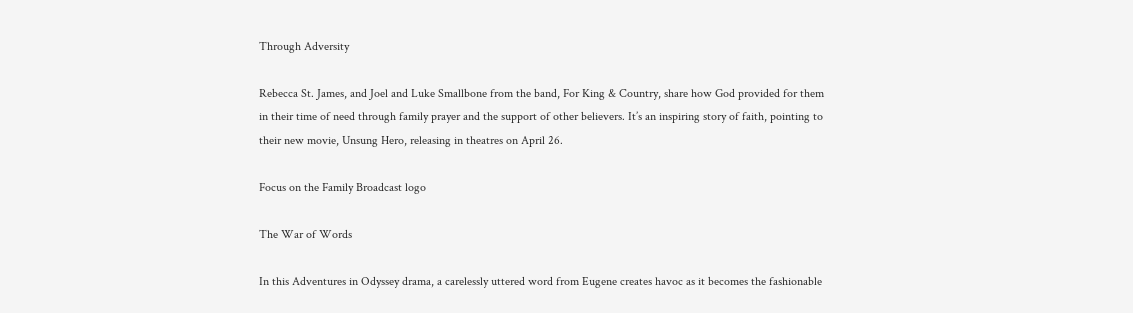Through Adversity

Rebecca St. James, and Joel and Luke Smallbone from the band, For King & Country, share how God provided for them in their time of need through family prayer and the support of other believers. It’s an inspiring story of faith, pointing to their new movie, Unsung Hero, releasing in theatres on April 26.

Focus on the Family Broadcast logo

The War of Words

In this Adventures in Odyssey drama, a carelessly uttered word from Eugene creates havoc as it becomes the fashionable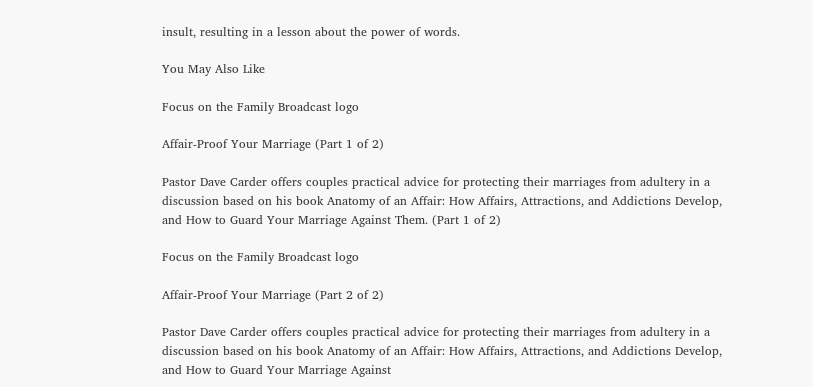insult, resulting in a lesson about the power of words.

You May Also Like

Focus on the Family Broadcast logo

Affair-Proof Your Marriage (Part 1 of 2)

Pastor Dave Carder offers couples practical advice for protecting their marriages from adultery in a discussion based on his book Anatomy of an Affair: How Affairs, Attractions, and Addictions Develop, and How to Guard Your Marriage Against Them. (Part 1 of 2)

Focus on the Family Broadcast logo

Affair-Proof Your Marriage (Part 2 of 2)

Pastor Dave Carder offers couples practical advice for protecting their marriages from adultery in a discussion based on his book Anatomy of an Affair: How Affairs, Attractions, and Addictions Develop, and How to Guard Your Marriage Against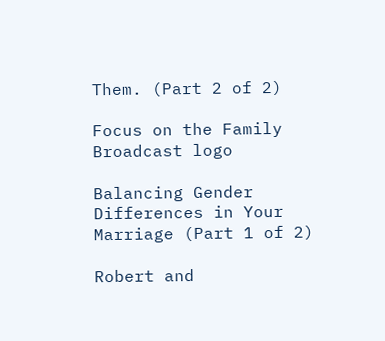Them. (Part 2 of 2)

Focus on the Family Broadcast logo

Balancing Gender Differences in Your Marriage (Part 1 of 2)

Robert and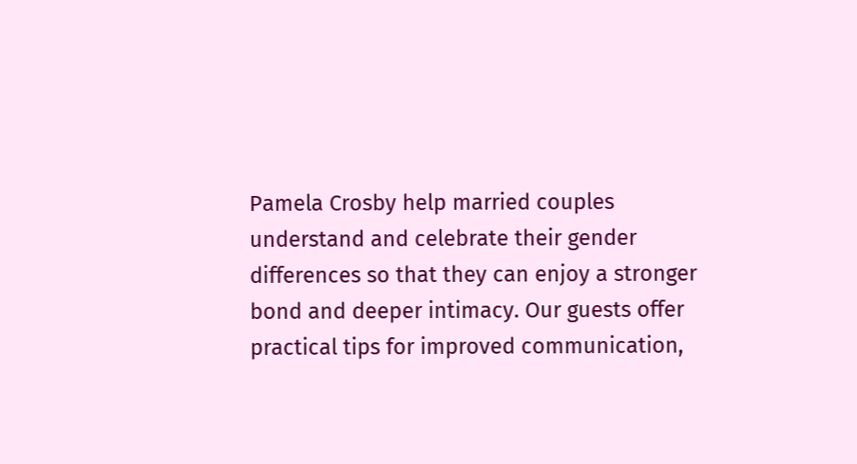Pamela Crosby help married couples understand and celebrate their gender differences so that they can enjoy a stronger bond and deeper intimacy. Our guests offer practical tips for improved communication,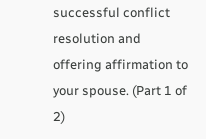successful conflict resolution and offering affirmation to your spouse. (Part 1 of 2)